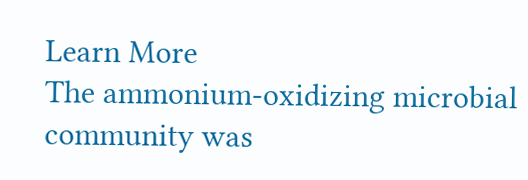Learn More
The ammonium-oxidizing microbial community was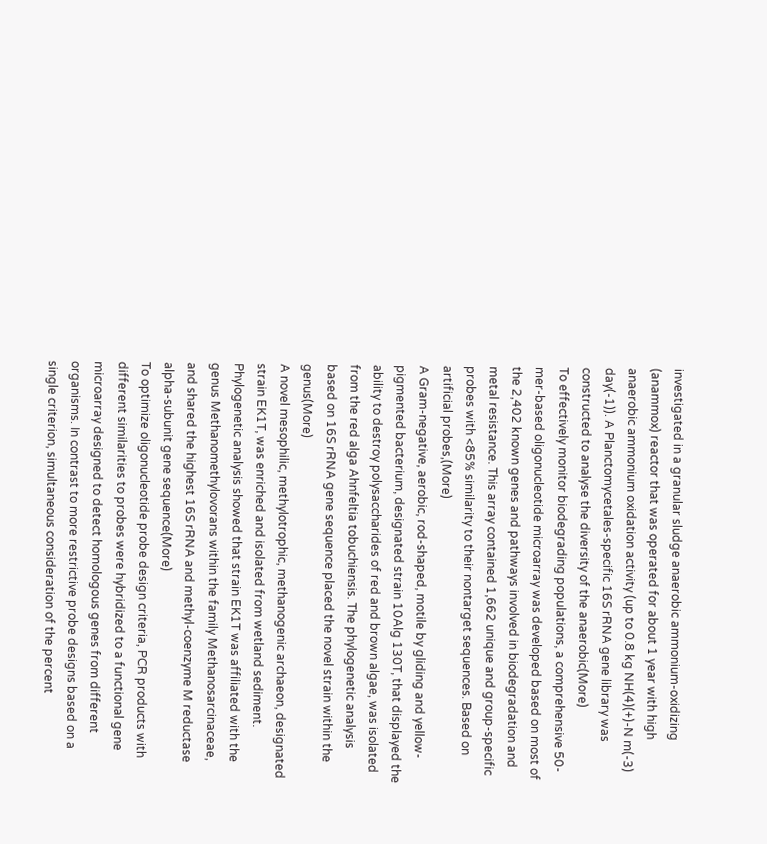investigated in a granular sludge anaerobic ammonium-oxidizing (anammox) reactor that was operated for about 1 year with high anaerobic ammonium oxidation activity (up to 0.8 kg NH(4)(+)-N m(-3) day(-1)). A Planctomycetales-specific 16S rRNA gene library was constructed to analyse the diversity of the anaerobic(More)
To effectively monitor biodegrading populations, a comprehensive 50-mer-based oligonucleotide microarray was developed based on most of the 2,402 known genes and pathways involved in biodegradation and metal resistance. This array contained 1,662 unique and group-specific probes with <85% similarity to their nontarget sequences. Based on artificial probes,(More)
A Gram-negative, aerobic, rod-shaped, motile by gliding and yellow-pigmented bacterium, designated strain 10Alg 130T, that displayed the ability to destroy polysaccharides of red and brown algae, was isolated from the red alga Ahnfeltia tobuchiensis. The phylogenetic analysis based on 16S rRNA gene sequence placed the novel strain within the genus(More)
A novel mesophilic, methylotrophic, methanogenic archaeon, designated strain EK1T, was enriched and isolated from wetland sediment. Phylogenetic analysis showed that strain EK1T was affiliated with the genus Methanomethylovorans within the family Methanosarcinaceae, and shared the highest 16S rRNA and methyl-coenzyme M reductase alpha-subunit gene sequence(More)
To optimize oligonucleotide probe design criteria, PCR products with different similarities to probes were hybridized to a functional gene microarray designed to detect homologous genes from different organisms. In contrast to more restrictive probe designs based on a single criterion, simultaneous consideration of the percent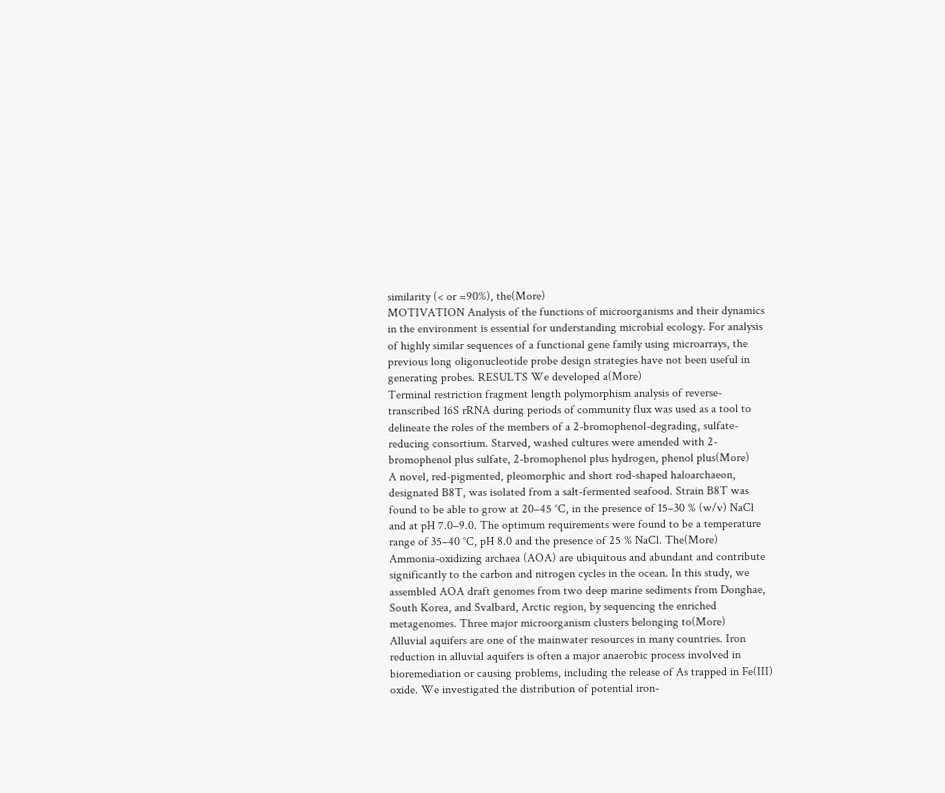similarity (< or =90%), the(More)
MOTIVATION Analysis of the functions of microorganisms and their dynamics in the environment is essential for understanding microbial ecology. For analysis of highly similar sequences of a functional gene family using microarrays, the previous long oligonucleotide probe design strategies have not been useful in generating probes. RESULTS We developed a(More)
Terminal restriction fragment length polymorphism analysis of reverse-transcribed 16S rRNA during periods of community flux was used as a tool to delineate the roles of the members of a 2-bromophenol-degrading, sulfate-reducing consortium. Starved, washed cultures were amended with 2-bromophenol plus sulfate, 2-bromophenol plus hydrogen, phenol plus(More)
A novel, red-pigmented, pleomorphic and short rod-shaped haloarchaeon, designated B8T, was isolated from a salt-fermented seafood. Strain B8T was found to be able to grow at 20–45 °C, in the presence of 15–30 % (w/v) NaCl and at pH 7.0–9.0. The optimum requirements were found to be a temperature range of 35–40 °C, pH 8.0 and the presence of 25 % NaCl. The(More)
Ammonia-oxidizing archaea (AOA) are ubiquitous and abundant and contribute significantly to the carbon and nitrogen cycles in the ocean. In this study, we assembled AOA draft genomes from two deep marine sediments from Donghae, South Korea, and Svalbard, Arctic region, by sequencing the enriched metagenomes. Three major microorganism clusters belonging to(More)
Alluvial aquifers are one of the mainwater resources in many countries. Iron reduction in alluvial aquifers is often a major anaerobic process involved in bioremediation or causing problems, including the release of As trapped in Fe(III) oxide. We investigated the distribution of potential iron-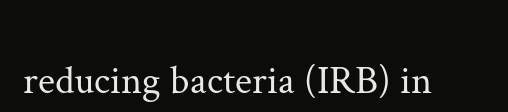reducing bacteria (IRB) in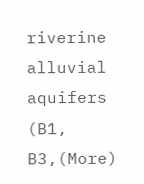riverine alluvial aquifers (B1, B3,(More)